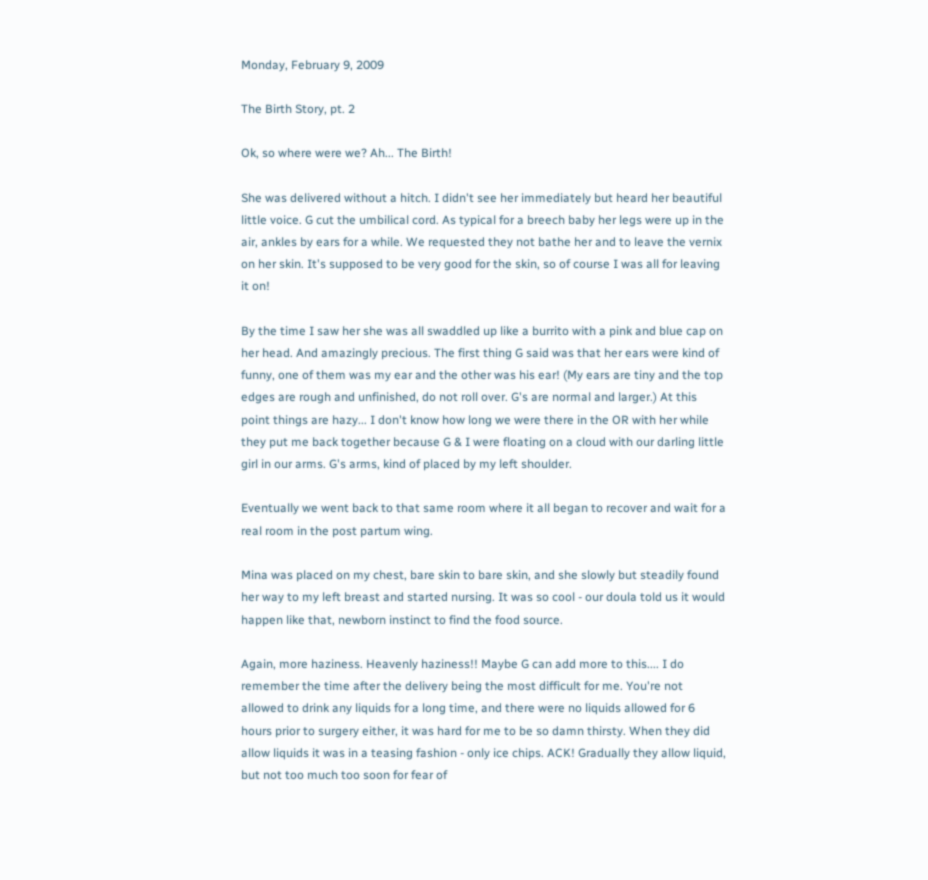Monday, February 9, 2009

The Birth Story, pt. 2

Ok, so where were we? Ah... The Birth!

She was delivered without a hitch. I didn't see her immediately but heard her beautiful little voice. G cut the umbilical cord. As typical for a breech baby her legs were up in the air, ankles by ears for a while. We requested they not bathe her and to leave the vernix on her skin. It's supposed to be very good for the skin, so of course I was all for leaving it on!

By the time I saw her she was all swaddled up like a burrito with a pink and blue cap on her head. And amazingly precious. The first thing G said was that her ears were kind of funny, one of them was my ear and the other was his ear! (My ears are tiny and the top edges are rough and unfinished, do not roll over. G's are normal and larger.) At this point things are hazy... I don't know how long we were there in the OR with her while they put me back together because G & I were floating on a cloud with our darling little girl in our arms. G's arms, kind of placed by my left shoulder.

Eventually we went back to that same room where it all began to recover and wait for a real room in the post partum wing.

Mina was placed on my chest, bare skin to bare skin, and she slowly but steadily found her way to my left breast and started nursing. It was so cool - our doula told us it would happen like that, newborn instinct to find the food source.

Again, more haziness. Heavenly haziness!! Maybe G can add more to this.... I do remember the time after the delivery being the most difficult for me. You're not allowed to drink any liquids for a long time, and there were no liquids allowed for 6 hours prior to surgery either, it was hard for me to be so damn thirsty. When they did allow liquids it was in a teasing fashion - only ice chips. ACK! Gradually they allow liquid, but not too much too soon for fear of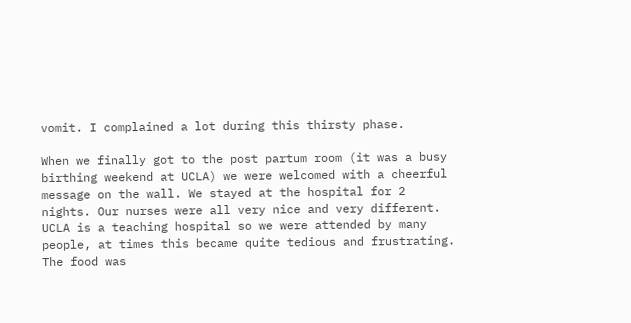vomit. I complained a lot during this thirsty phase.

When we finally got to the post partum room (it was a busy birthing weekend at UCLA) we were welcomed with a cheerful message on the wall. We stayed at the hospital for 2 nights. Our nurses were all very nice and very different. UCLA is a teaching hospital so we were attended by many people, at times this became quite tedious and frustrating. The food was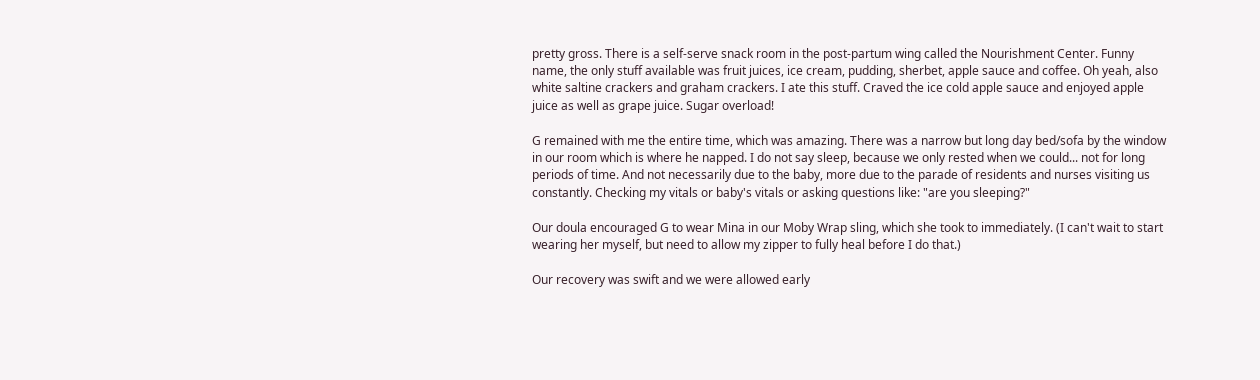pretty gross. There is a self-serve snack room in the post-partum wing called the Nourishment Center. Funny name, the only stuff available was fruit juices, ice cream, pudding, sherbet, apple sauce and coffee. Oh yeah, also white saltine crackers and graham crackers. I ate this stuff. Craved the ice cold apple sauce and enjoyed apple juice as well as grape juice. Sugar overload!

G remained with me the entire time, which was amazing. There was a narrow but long day bed/sofa by the window in our room which is where he napped. I do not say sleep, because we only rested when we could... not for long periods of time. And not necessarily due to the baby, more due to the parade of residents and nurses visiting us constantly. Checking my vitals or baby's vitals or asking questions like: "are you sleeping?"

Our doula encouraged G to wear Mina in our Moby Wrap sling, which she took to immediately. (I can't wait to start wearing her myself, but need to allow my zipper to fully heal before I do that.)

Our recovery was swift and we were allowed early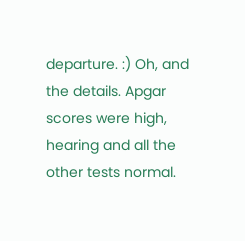departure. :) Oh, and the details. Apgar scores were high, hearing and all the other tests normal.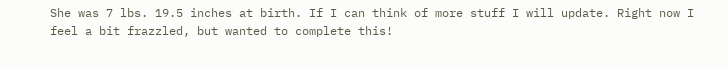She was 7 lbs. 19.5 inches at birth. If I can think of more stuff I will update. Right now I feel a bit frazzled, but wanted to complete this!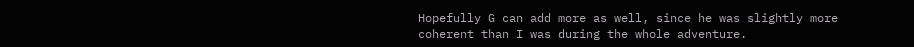Hopefully G can add more as well, since he was slightly more coherent than I was during the whole adventure.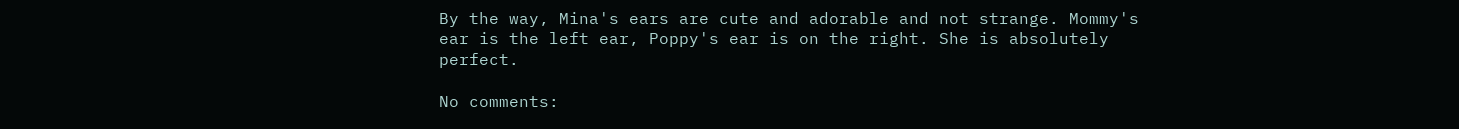By the way, Mina's ears are cute and adorable and not strange. Mommy's ear is the left ear, Poppy's ear is on the right. She is absolutely perfect.

No comments: